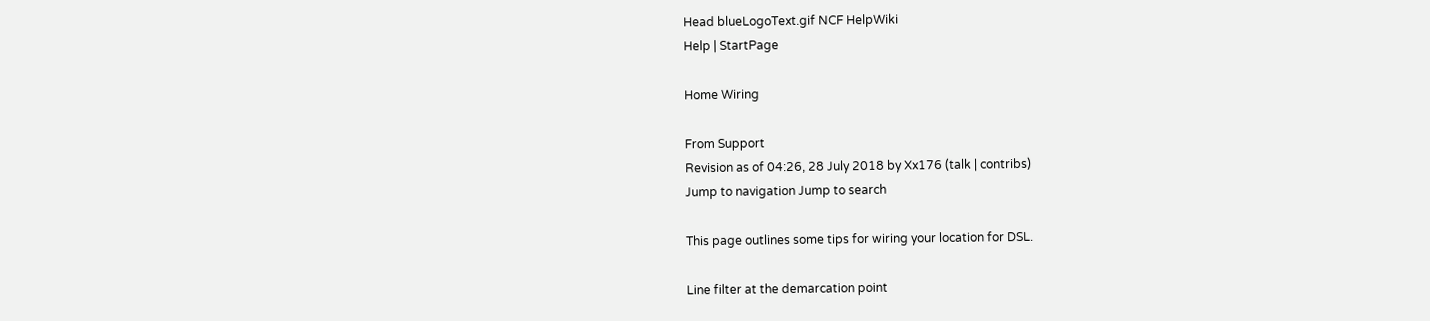Head blueLogoText.gif NCF HelpWiki
Help | StartPage

Home Wiring

From Support
Revision as of 04:26, 28 July 2018 by Xx176 (talk | contribs)
Jump to navigation Jump to search

This page outlines some tips for wiring your location for DSL.

Line filter at the demarcation point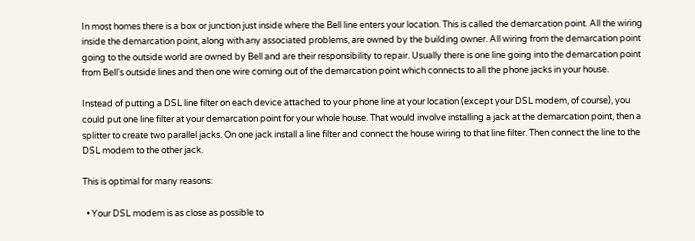In most homes there is a box or junction just inside where the Bell line enters your location. This is called the demarcation point. All the wiring inside the demarcation point, along with any associated problems, are owned by the building owner. All wiring from the demarcation point going to the outside world are owned by Bell and are their responsibility to repair. Usually there is one line going into the demarcation point from Bell's outside lines and then one wire coming out of the demarcation point which connects to all the phone jacks in your house.

Instead of putting a DSL line filter on each device attached to your phone line at your location (except your DSL modem, of course), you could put one line filter at your demarcation point for your whole house. That would involve installing a jack at the demarcation point, then a splitter to create two parallel jacks. On one jack install a line filter and connect the house wiring to that line filter. Then connect the line to the DSL modem to the other jack.

This is optimal for many reasons:

  • Your DSL modem is as close as possible to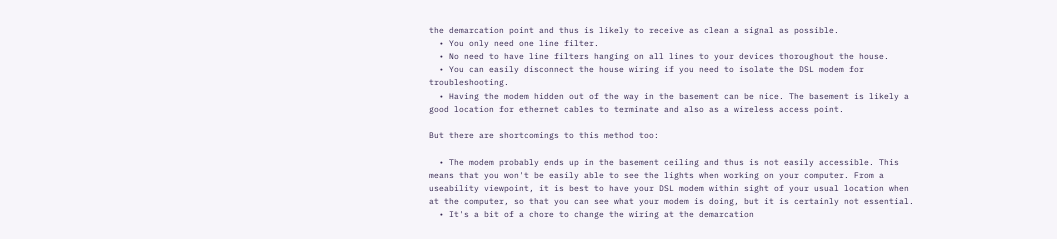the demarcation point and thus is likely to receive as clean a signal as possible.
  • You only need one line filter.
  • No need to have line filters hanging on all lines to your devices thoroughout the house.
  • You can easily disconnect the house wiring if you need to isolate the DSL modem for troubleshooting.
  • Having the modem hidden out of the way in the basement can be nice. The basement is likely a good location for ethernet cables to terminate and also as a wireless access point.

But there are shortcomings to this method too:

  • The modem probably ends up in the basement ceiling and thus is not easily accessible. This means that you won't be easily able to see the lights when working on your computer. From a useability viewpoint, it is best to have your DSL modem within sight of your usual location when at the computer, so that you can see what your modem is doing, but it is certainly not essential.
  • It's a bit of a chore to change the wiring at the demarcation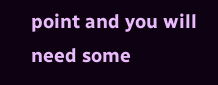point and you will need some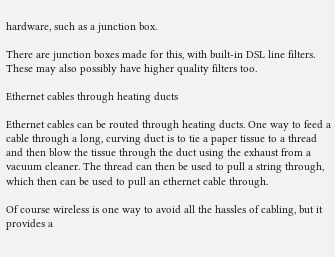hardware, such as a junction box.

There are junction boxes made for this, with built-in DSL line filters. These may also possibly have higher quality filters too.

Ethernet cables through heating ducts

Ethernet cables can be routed through heating ducts. One way to feed a cable through a long, curving duct is to tie a paper tissue to a thread and then blow the tissue through the duct using the exhaust from a vacuum cleaner. The thread can then be used to pull a string through, which then can be used to pull an ethernet cable through.

Of course wireless is one way to avoid all the hassles of cabling, but it provides a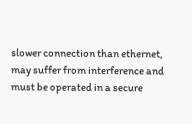slower connection than ethernet, may suffer from interference and must be operated in a secure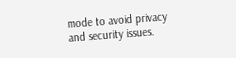mode to avoid privacy and security issues.